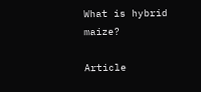What is hybrid maize?

Article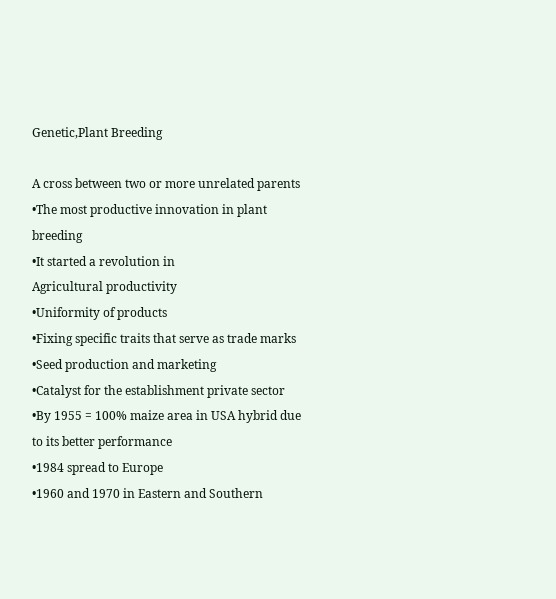Genetic,Plant Breeding

A cross between two or more unrelated parents
•The most productive innovation in plant breeding
•It started a revolution in
Agricultural productivity
•Uniformity of products
•Fixing specific traits that serve as trade marks
•Seed production and marketing
•Catalyst for the establishment private sector
•By 1955 = 100% maize area in USA hybrid due to its better performance
•1984 spread to Europe
•1960 and 1970 in Eastern and Southern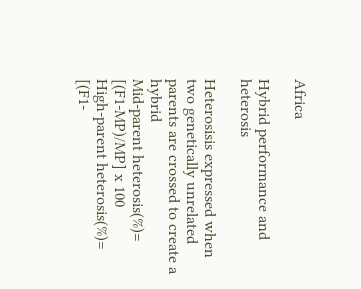Africa

Hybrid performance and heterosis

Heterosisis expressed when two genetically unrelated parents are crossed to create a hybrid
Mid-parent heterosis(%)= [(F1-MP)/MP] x 100
High-parent heterosis(%)= [(F1-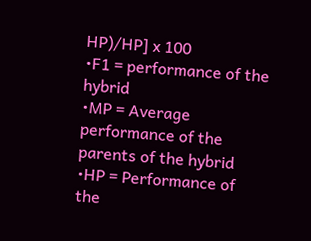HP)/HP] x 100
•F1 = performance of the hybrid
•MP = Average performance of the parents of the hybrid
•HP = Performance of the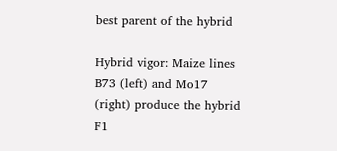best parent of the hybrid

Hybrid vigor: Maize lines B73 (left) and Mo17 (right) produce the hybrid F1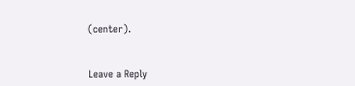(center).


Leave a Reply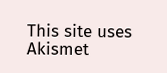This site uses Akismet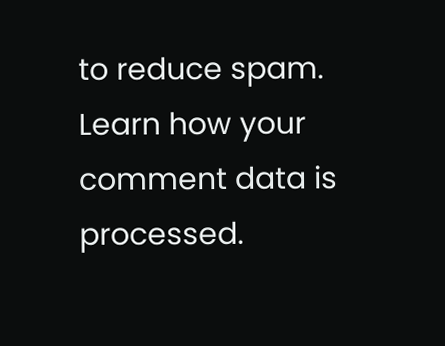to reduce spam. Learn how your comment data is processed.